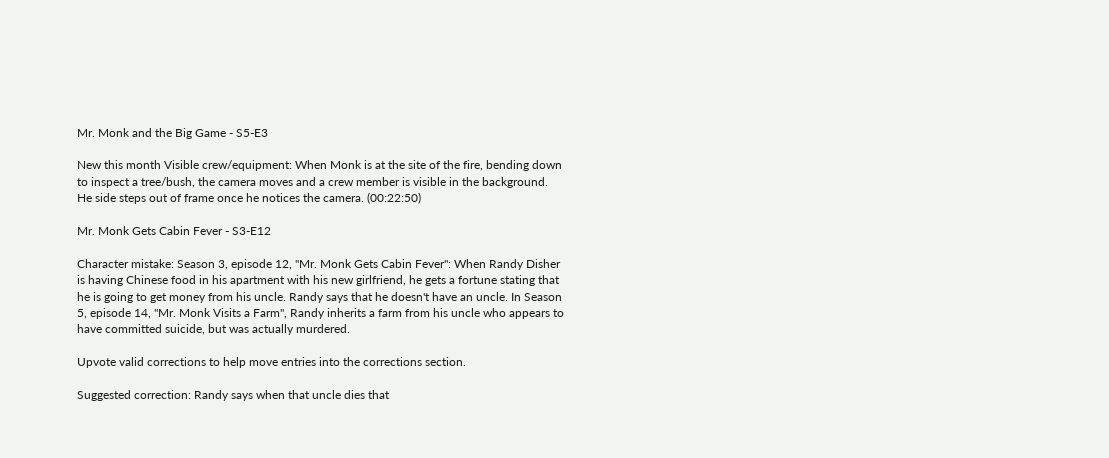Mr. Monk and the Big Game - S5-E3

New this month Visible crew/equipment: When Monk is at the site of the fire, bending down to inspect a tree/bush, the camera moves and a crew member is visible in the background. He side steps out of frame once he notices the camera. (00:22:50)

Mr. Monk Gets Cabin Fever - S3-E12

Character mistake: Season 3, episode 12, "Mr. Monk Gets Cabin Fever": When Randy Disher is having Chinese food in his apartment with his new girlfriend, he gets a fortune stating that he is going to get money from his uncle. Randy says that he doesn't have an uncle. In Season 5, episode 14, "Mr. Monk Visits a Farm", Randy inherits a farm from his uncle who appears to have committed suicide, but was actually murdered.

Upvote valid corrections to help move entries into the corrections section.

Suggested correction: Randy says when that uncle dies that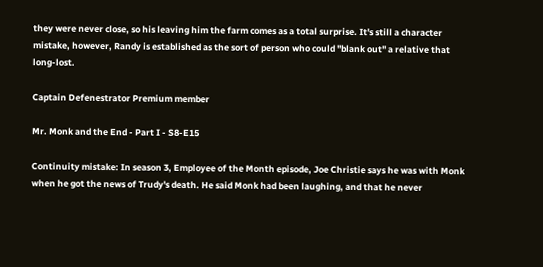they were never close, so his leaving him the farm comes as a total surprise. It's still a character mistake, however, Randy is established as the sort of person who could "blank out" a relative that long-lost.

Captain Defenestrator Premium member

Mr. Monk and the End - Part I - S8-E15

Continuity mistake: In season 3, Employee of the Month episode, Joe Christie says he was with Monk when he got the news of Trudy's death. He said Monk had been laughing, and that he never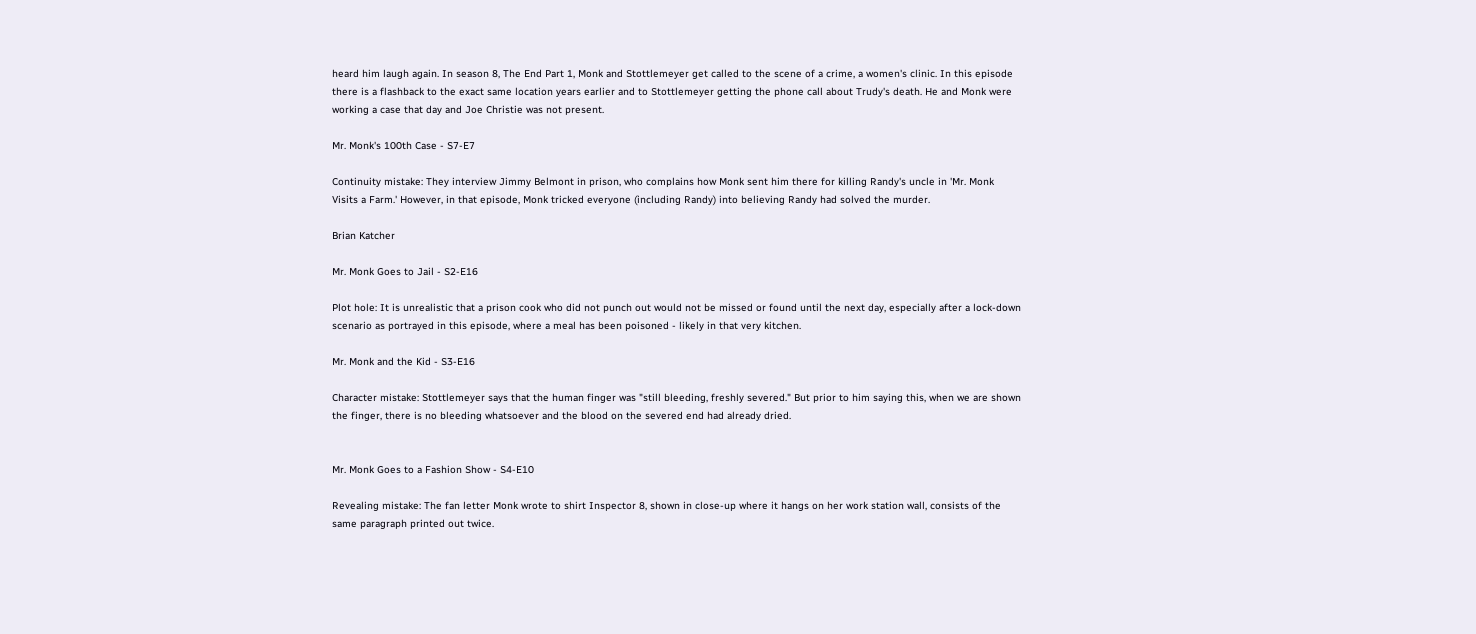heard him laugh again. In season 8, The End Part 1, Monk and Stottlemeyer get called to the scene of a crime, a women's clinic. In this episode there is a flashback to the exact same location years earlier and to Stottlemeyer getting the phone call about Trudy's death. He and Monk were working a case that day and Joe Christie was not present.

Mr. Monk's 100th Case - S7-E7

Continuity mistake: They interview Jimmy Belmont in prison, who complains how Monk sent him there for killing Randy's uncle in 'Mr. Monk Visits a Farm.' However, in that episode, Monk tricked everyone (including Randy) into believing Randy had solved the murder.

Brian Katcher

Mr. Monk Goes to Jail - S2-E16

Plot hole: It is unrealistic that a prison cook who did not punch out would not be missed or found until the next day, especially after a lock-down scenario as portrayed in this episode, where a meal has been poisoned - likely in that very kitchen.

Mr. Monk and the Kid - S3-E16

Character mistake: Stottlemeyer says that the human finger was "still bleeding, freshly severed." But prior to him saying this, when we are shown the finger, there is no bleeding whatsoever and the blood on the severed end had already dried.


Mr. Monk Goes to a Fashion Show - S4-E10

Revealing mistake: The fan letter Monk wrote to shirt Inspector 8, shown in close-up where it hangs on her work station wall, consists of the same paragraph printed out twice.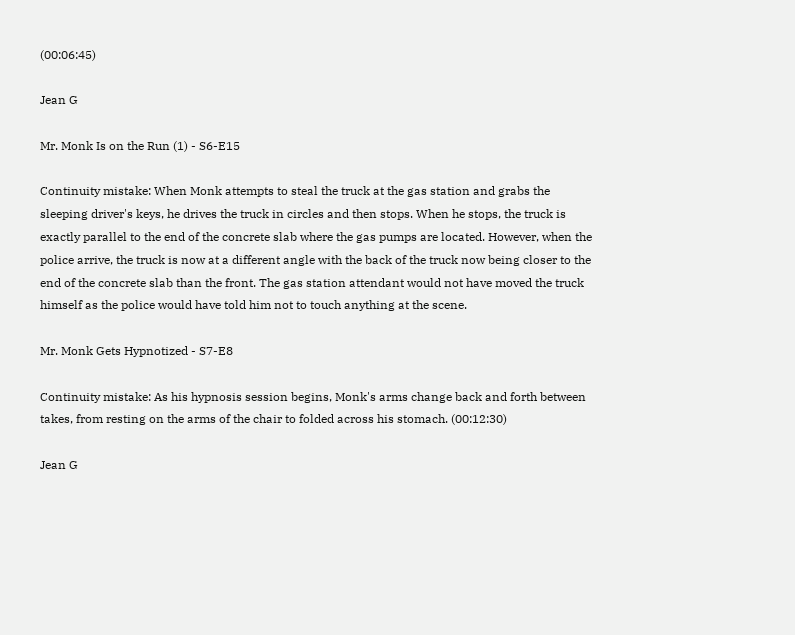(00:06:45)

Jean G

Mr. Monk Is on the Run (1) - S6-E15

Continuity mistake: When Monk attempts to steal the truck at the gas station and grabs the sleeping driver's keys, he drives the truck in circles and then stops. When he stops, the truck is exactly parallel to the end of the concrete slab where the gas pumps are located. However, when the police arrive, the truck is now at a different angle with the back of the truck now being closer to the end of the concrete slab than the front. The gas station attendant would not have moved the truck himself as the police would have told him not to touch anything at the scene.

Mr. Monk Gets Hypnotized - S7-E8

Continuity mistake: As his hypnosis session begins, Monk's arms change back and forth between takes, from resting on the arms of the chair to folded across his stomach. (00:12:30)

Jean G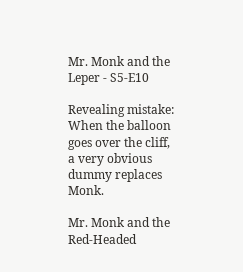Mr. Monk and the Leper - S5-E10

Revealing mistake: When the balloon goes over the cliff, a very obvious dummy replaces Monk.

Mr. Monk and the Red-Headed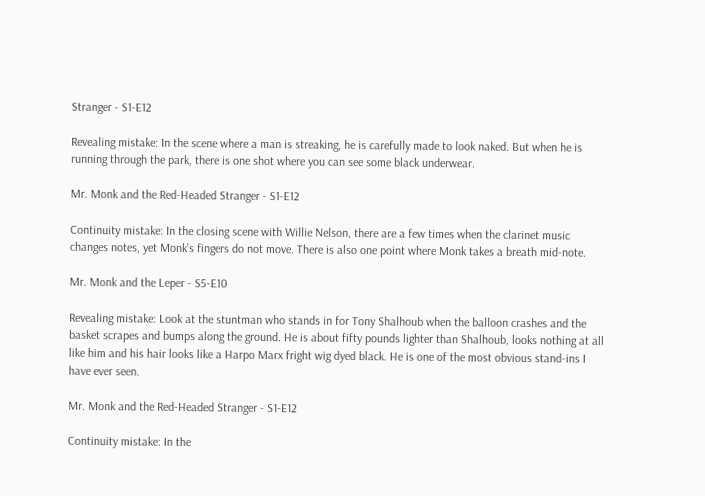Stranger - S1-E12

Revealing mistake: In the scene where a man is streaking, he is carefully made to look naked. But when he is running through the park, there is one shot where you can see some black underwear.

Mr. Monk and the Red-Headed Stranger - S1-E12

Continuity mistake: In the closing scene with Willie Nelson, there are a few times when the clarinet music changes notes, yet Monk's fingers do not move. There is also one point where Monk takes a breath mid-note.

Mr. Monk and the Leper - S5-E10

Revealing mistake: Look at the stuntman who stands in for Tony Shalhoub when the balloon crashes and the basket scrapes and bumps along the ground. He is about fifty pounds lighter than Shalhoub, looks nothing at all like him and his hair looks like a Harpo Marx fright wig dyed black. He is one of the most obvious stand-ins I have ever seen.

Mr. Monk and the Red-Headed Stranger - S1-E12

Continuity mistake: In the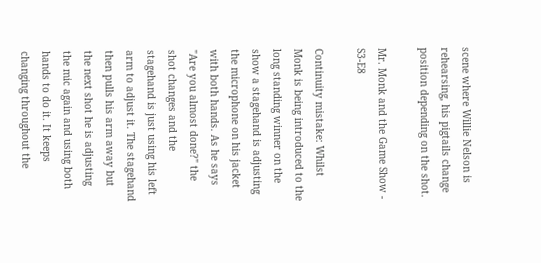scene where Willie Nelson is rehearsing, his pigtails change position depending on the shot.

Mr. Monk and the Game Show - S3-E8

Continuity mistake: Whilst Monk is being introduced to the long standing winner on the show a stagehand is adjusting the microphone on his jacket with both hands. As he says "Are you almost done?" the shot changes and the stagehand is just using his left arm to adjust it. The stagehand then pulls his arm away but the next shot he is adjusting the mic again and using both hands to do it. It keeps changing throughout the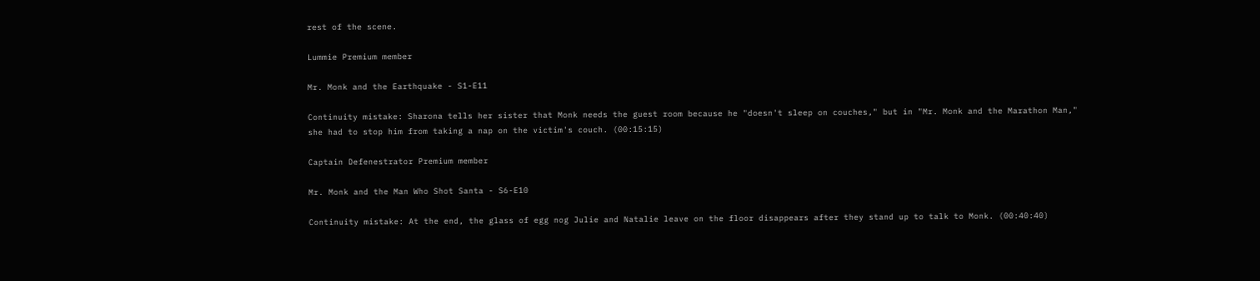rest of the scene.

Lummie Premium member

Mr. Monk and the Earthquake - S1-E11

Continuity mistake: Sharona tells her sister that Monk needs the guest room because he "doesn't sleep on couches," but in "Mr. Monk and the Marathon Man," she had to stop him from taking a nap on the victim's couch. (00:15:15)

Captain Defenestrator Premium member

Mr. Monk and the Man Who Shot Santa - S6-E10

Continuity mistake: At the end, the glass of egg nog Julie and Natalie leave on the floor disappears after they stand up to talk to Monk. (00:40:40)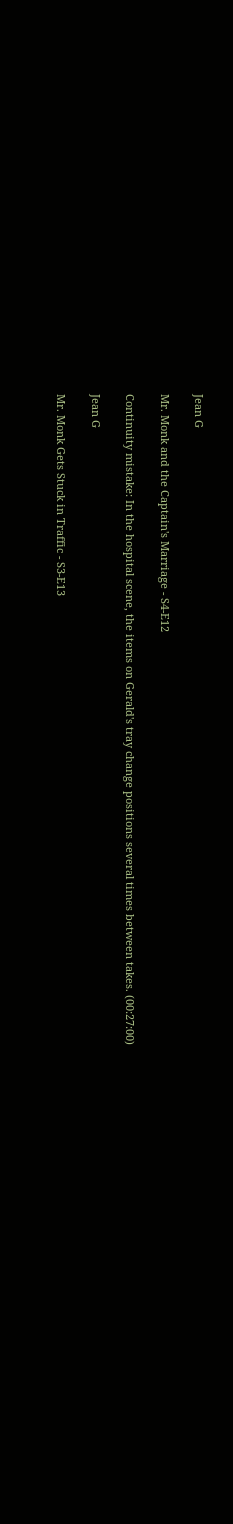Jean G

Mr. Monk and the Captain's Marriage - S4-E12

Continuity mistake: In the hospital scene, the items on Gerald's tray change positions several times between takes. (00:27:00)

Jean G

Mr. Monk Gets Stuck in Traffic - S3-E13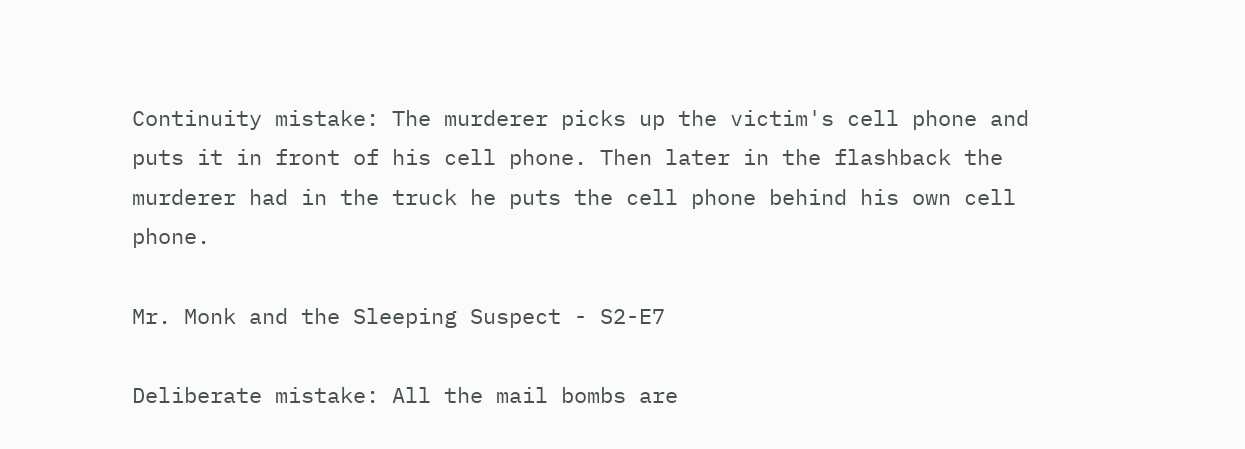Continuity mistake: The murderer picks up the victim's cell phone and puts it in front of his cell phone. Then later in the flashback the murderer had in the truck he puts the cell phone behind his own cell phone.

Mr. Monk and the Sleeping Suspect - S2-E7

Deliberate mistake: All the mail bombs are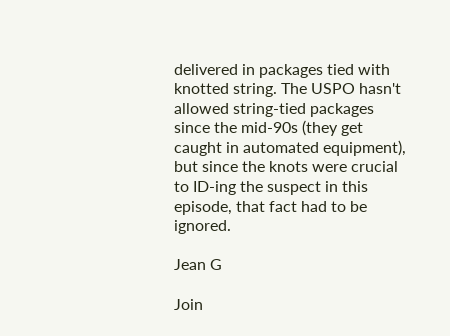delivered in packages tied with knotted string. The USPO hasn't allowed string-tied packages since the mid-90s (they get caught in automated equipment), but since the knots were crucial to ID-ing the suspect in this episode, that fact had to be ignored.

Jean G

Join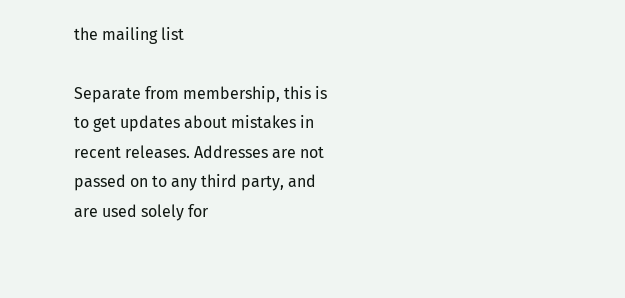the mailing list

Separate from membership, this is to get updates about mistakes in recent releases. Addresses are not passed on to any third party, and are used solely for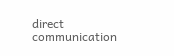direct communication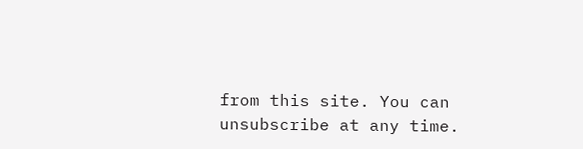from this site. You can unsubscribe at any time.